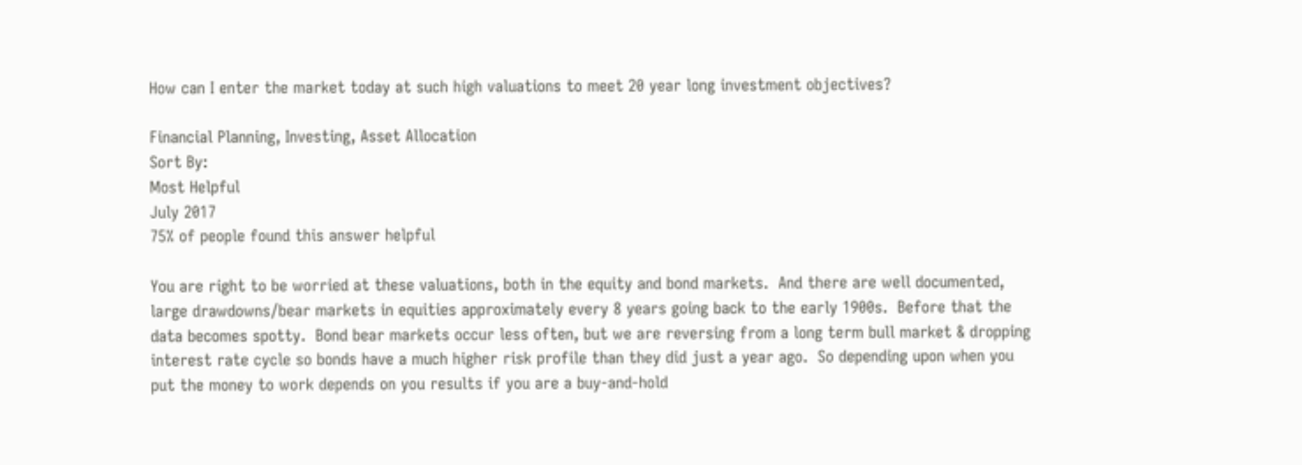How can I enter the market today at such high valuations to meet 20 year long investment objectives?

Financial Planning, Investing, Asset Allocation
Sort By:
Most Helpful
July 2017
75% of people found this answer helpful

You are right to be worried at these valuations, both in the equity and bond markets.  And there are well documented, large drawdowns/bear markets in equities approximately every 8 years going back to the early 1900s.  Before that the data becomes spotty.  Bond bear markets occur less often, but we are reversing from a long term bull market & dropping interest rate cycle so bonds have a much higher risk profile than they did just a year ago.  So depending upon when you put the money to work depends on you results if you are a buy-and-hold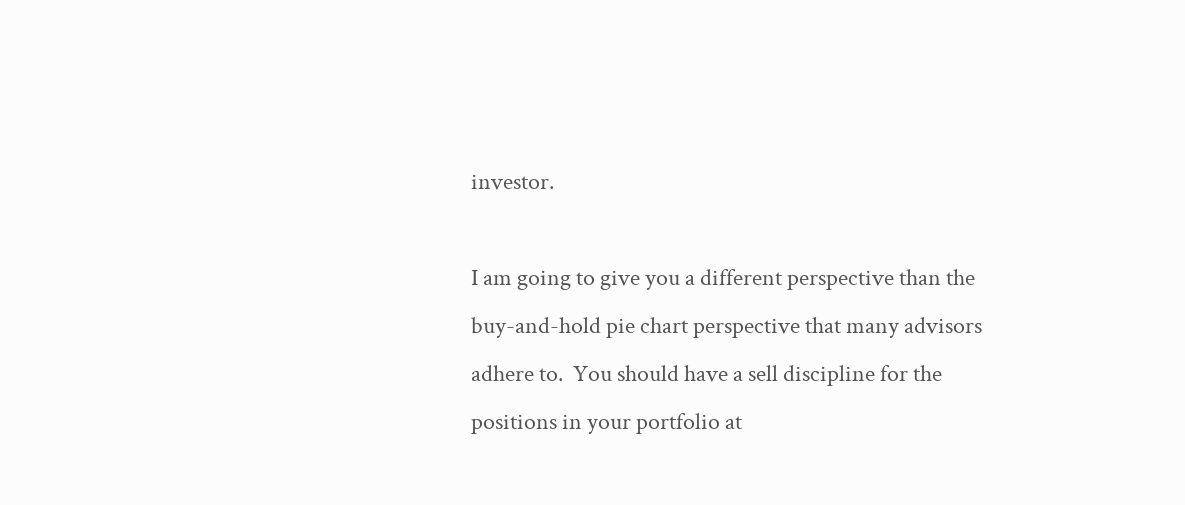investor.

I am going to give you a different perspective than the buy-and-hold pie chart perspective that many advisors adhere to.  You should have a sell discipline for the positions in your portfolio at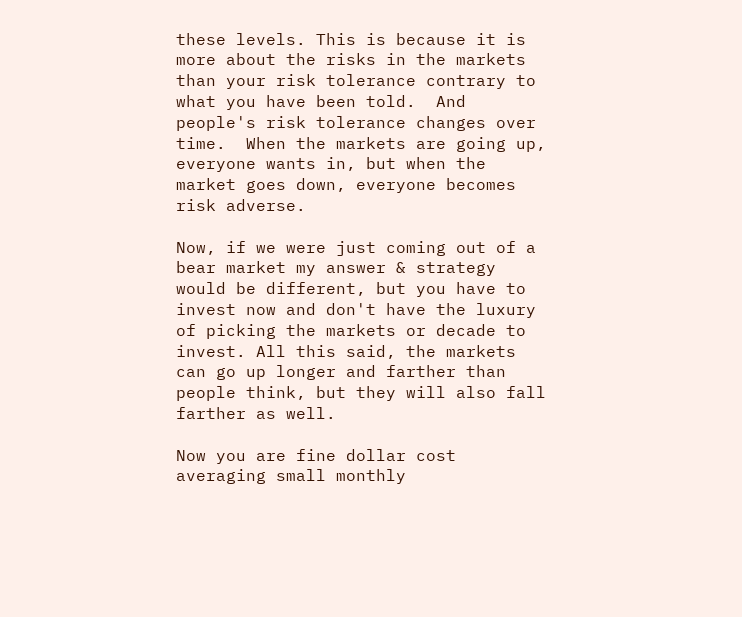these levels. This is because it is more about the risks in the markets than your risk tolerance contrary to what you have been told.  And people's risk tolerance changes over time.  When the markets are going up, everyone wants in, but when the market goes down, everyone becomes risk adverse.

Now, if we were just coming out of a bear market my answer & strategy would be different, but you have to invest now and don't have the luxury of picking the markets or decade to invest. All this said, the markets can go up longer and farther than people think, but they will also fall farther as well.

Now you are fine dollar cost averaging small monthly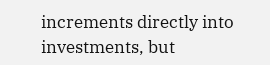increments directly into investments, but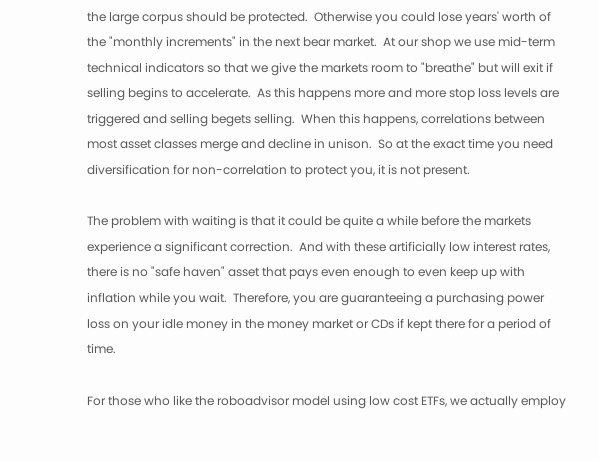the large corpus should be protected.  Otherwise you could lose years' worth of the "monthly increments" in the next bear market.  At our shop we use mid-term technical indicators so that we give the markets room to "breathe" but will exit if selling begins to accelerate.  As this happens more and more stop loss levels are triggered and selling begets selling.  When this happens, correlations between most asset classes merge and decline in unison.  So at the exact time you need diversification for non-correlation to protect you, it is not present.

The problem with waiting is that it could be quite a while before the markets experience a significant correction.  And with these artificially low interest rates, there is no "safe haven" asset that pays even enough to even keep up with inflation while you wait.  Therefore, you are guaranteeing a purchasing power loss on your idle money in the money market or CDs if kept there for a period of time.

For those who like the roboadvisor model using low cost ETFs, we actually employ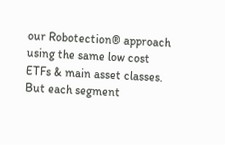our Robotection® approach using the same low cost ETFs & main asset classes.  But each segment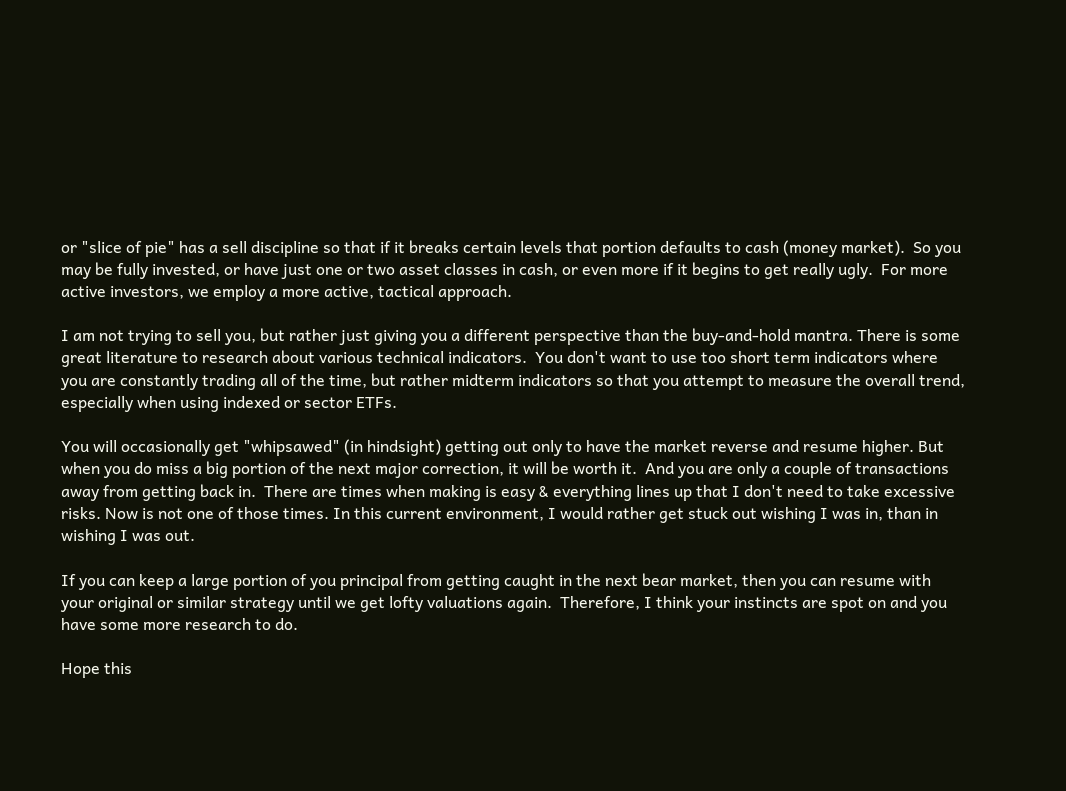or "slice of pie" has a sell discipline so that if it breaks certain levels that portion defaults to cash (money market).  So you may be fully invested, or have just one or two asset classes in cash, or even more if it begins to get really ugly.  For more active investors, we employ a more active, tactical approach.

I am not trying to sell you, but rather just giving you a different perspective than the buy-and-hold mantra. There is some great literature to research about various technical indicators.  You don't want to use too short term indicators where you are constantly trading all of the time, but rather midterm indicators so that you attempt to measure the overall trend, especially when using indexed or sector ETFs.

You will occasionally get "whipsawed" (in hindsight) getting out only to have the market reverse and resume higher. But when you do miss a big portion of the next major correction, it will be worth it.  And you are only a couple of transactions away from getting back in.  There are times when making is easy & everything lines up that I don't need to take excessive risks. Now is not one of those times. In this current environment, I would rather get stuck out wishing I was in, than in wishing I was out.

If you can keep a large portion of you principal from getting caught in the next bear market, then you can resume with your original or similar strategy until we get lofty valuations again.  Therefore, I think your instincts are spot on and you have some more research to do.

Hope this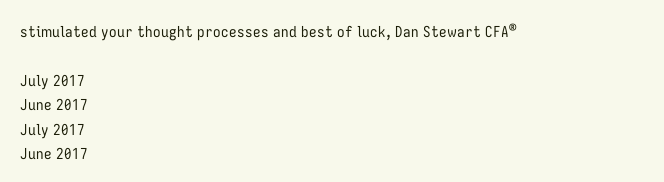stimulated your thought processes and best of luck, Dan Stewart CFA®

July 2017
June 2017
July 2017
June 2017